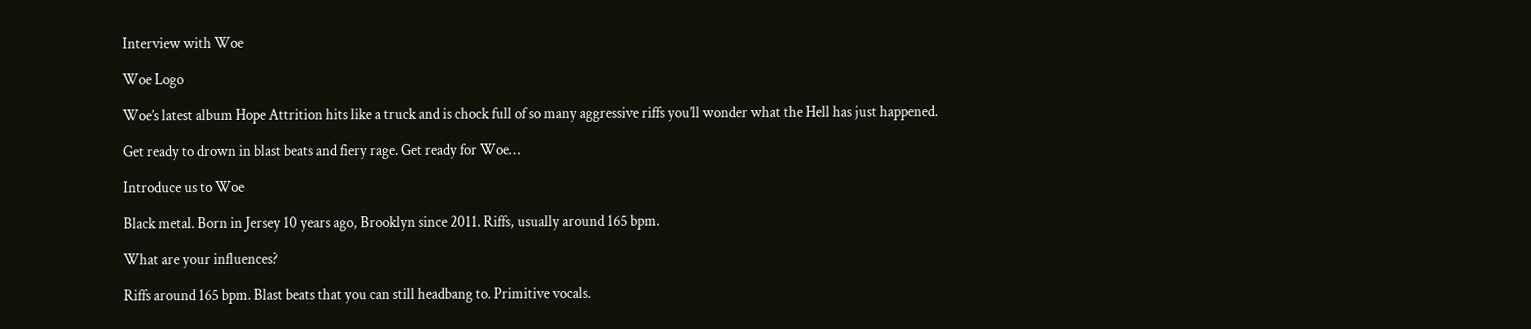Interview with Woe

Woe Logo

Woe’s latest album Hope Attrition hits like a truck and is chock full of so many aggressive riffs you’ll wonder what the Hell has just happened.

Get ready to drown in blast beats and fiery rage. Get ready for Woe…

Introduce us to Woe

Black metal. Born in Jersey 10 years ago, Brooklyn since 2011. Riffs, usually around 165 bpm.

What are your influences?

Riffs around 165 bpm. Blast beats that you can still headbang to. Primitive vocals.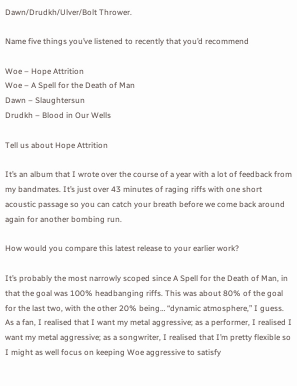Dawn/Drudkh/Ulver/Bolt Thrower.

Name five things you’ve listened to recently that you’d recommend

Woe – Hope Attrition
Woe – A Spell for the Death of Man
Dawn – Slaughtersun
Drudkh – Blood in Our Wells

Tell us about Hope Attrition

It’s an album that I wrote over the course of a year with a lot of feedback from my bandmates. It’s just over 43 minutes of raging riffs with one short acoustic passage so you can catch your breath before we come back around again for another bombing run.

How would you compare this latest release to your earlier work?

It’s probably the most narrowly scoped since A Spell for the Death of Man, in that the goal was 100% headbanging riffs. This was about 80% of the goal for the last two, with the other 20% being… “dynamic atmosphere,” I guess. As a fan, I realised that I want my metal aggressive; as a performer, I realised I want my metal aggressive; as a songwriter, I realised that I’m pretty flexible so I might as well focus on keeping Woe aggressive to satisfy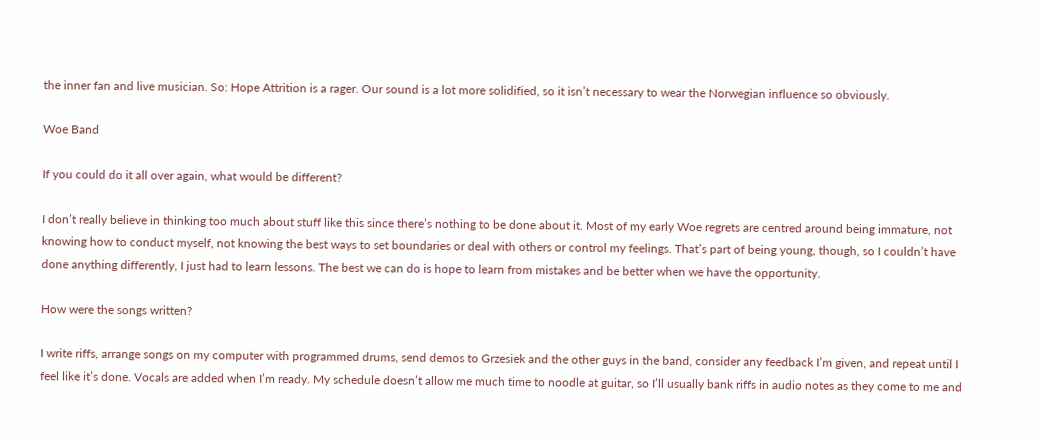the inner fan and live musician. So: Hope Attrition is a rager. Our sound is a lot more solidified, so it isn’t necessary to wear the Norwegian influence so obviously.

Woe Band

If you could do it all over again, what would be different?

I don’t really believe in thinking too much about stuff like this since there’s nothing to be done about it. Most of my early Woe regrets are centred around being immature, not knowing how to conduct myself, not knowing the best ways to set boundaries or deal with others or control my feelings. That’s part of being young, though, so I couldn’t have done anything differently, I just had to learn lessons. The best we can do is hope to learn from mistakes and be better when we have the opportunity.

How were the songs written?

I write riffs, arrange songs on my computer with programmed drums, send demos to Grzesiek and the other guys in the band, consider any feedback I’m given, and repeat until I feel like it’s done. Vocals are added when I’m ready. My schedule doesn’t allow me much time to noodle at guitar, so I’ll usually bank riffs in audio notes as they come to me and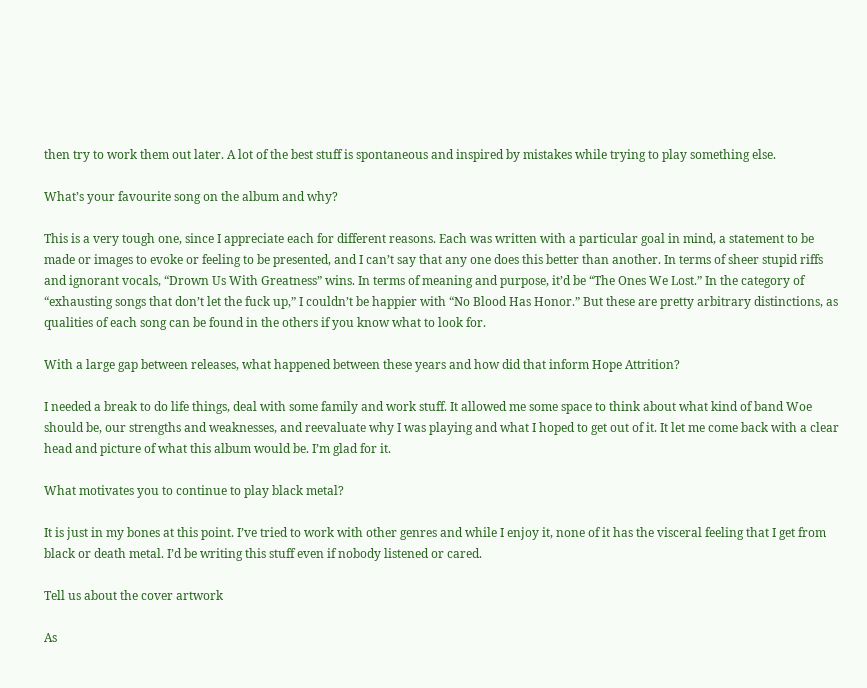then try to work them out later. A lot of the best stuff is spontaneous and inspired by mistakes while trying to play something else.

What’s your favourite song on the album and why?

This is a very tough one, since I appreciate each for different reasons. Each was written with a particular goal in mind, a statement to be made or images to evoke or feeling to be presented, and I can’t say that any one does this better than another. In terms of sheer stupid riffs and ignorant vocals, “Drown Us With Greatness” wins. In terms of meaning and purpose, it’d be “The Ones We Lost.” In the category of “exhausting songs that don’t let the fuck up,” I couldn’t be happier with “No Blood Has Honor.” But these are pretty arbitrary distinctions, as qualities of each song can be found in the others if you know what to look for.

With a large gap between releases, what happened between these years and how did that inform Hope Attrition?

I needed a break to do life things, deal with some family and work stuff. It allowed me some space to think about what kind of band Woe should be, our strengths and weaknesses, and reevaluate why I was playing and what I hoped to get out of it. It let me come back with a clear head and picture of what this album would be. I’m glad for it.

What motivates you to continue to play black metal?

It is just in my bones at this point. I’ve tried to work with other genres and while I enjoy it, none of it has the visceral feeling that I get from black or death metal. I’d be writing this stuff even if nobody listened or cared.

Tell us about the cover artwork

As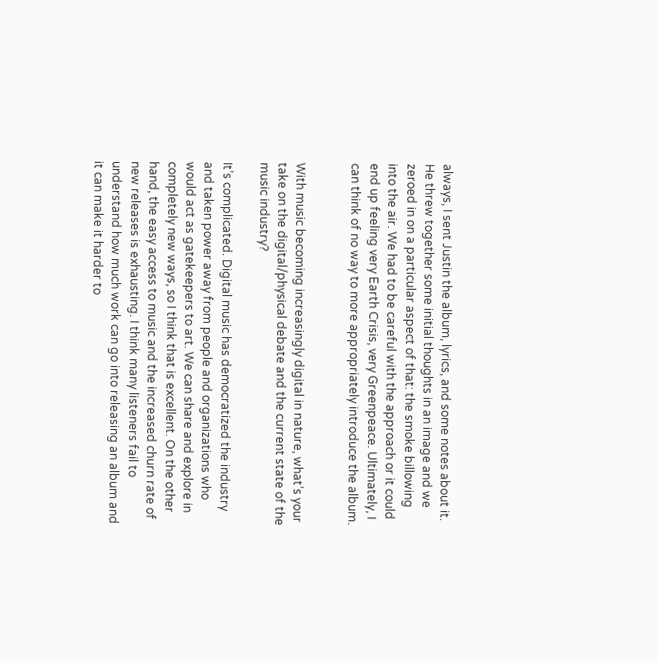always, I sent Justin the album, lyrics, and some notes about it. He threw together some initial thoughts in an image and we zeroed in on a particular aspect of that: the smoke billowing into the air. We had to be careful with the approach or it could end up feeling very Earth Crisis, very Greenpeace. Ultimately, I can think of no way to more appropriately introduce the album.


With music becoming increasingly digital in nature, what’s your take on the digital/physical debate and the current state of the music industry?

It’s complicated. Digital music has democratized the industry and taken power away from people and organizations who would act as gatekeepers to art. We can share and explore in completely new ways, so I think that is excellent. On the other hand, the easy access to music and the increased churn rate of new releases is exhausting. I think many listeners fail to understand how much work can go into releasing an album and it can make it harder to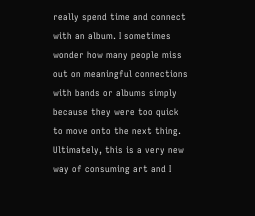really spend time and connect with an album. I sometimes wonder how many people miss out on meaningful connections with bands or albums simply because they were too quick to move onto the next thing. Ultimately, this is a very new way of consuming art and I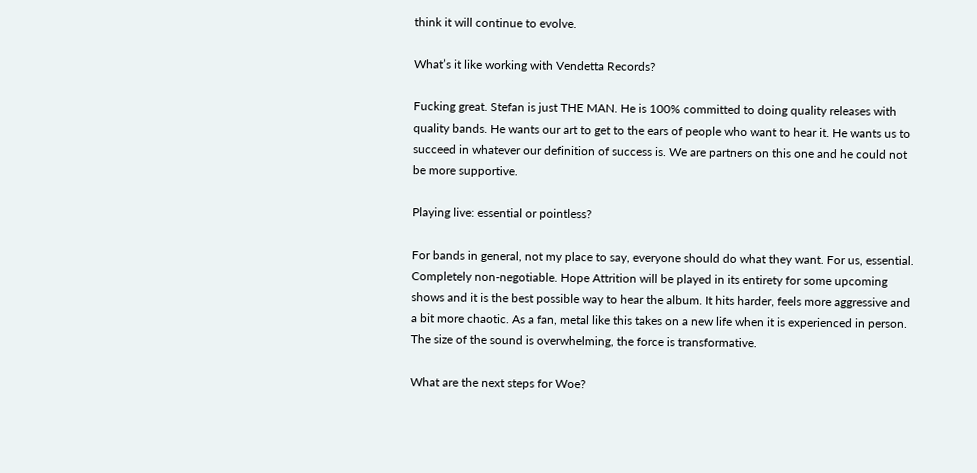think it will continue to evolve.

What’s it like working with Vendetta Records?

Fucking great. Stefan is just THE MAN. He is 100% committed to doing quality releases with quality bands. He wants our art to get to the ears of people who want to hear it. He wants us to succeed in whatever our definition of success is. We are partners on this one and he could not be more supportive.

Playing live: essential or pointless?

For bands in general, not my place to say, everyone should do what they want. For us, essential. Completely non-negotiable. Hope Attrition will be played in its entirety for some upcoming shows and it is the best possible way to hear the album. It hits harder, feels more aggressive and a bit more chaotic. As a fan, metal like this takes on a new life when it is experienced in person. The size of the sound is overwhelming, the force is transformative.

What are the next steps for Woe?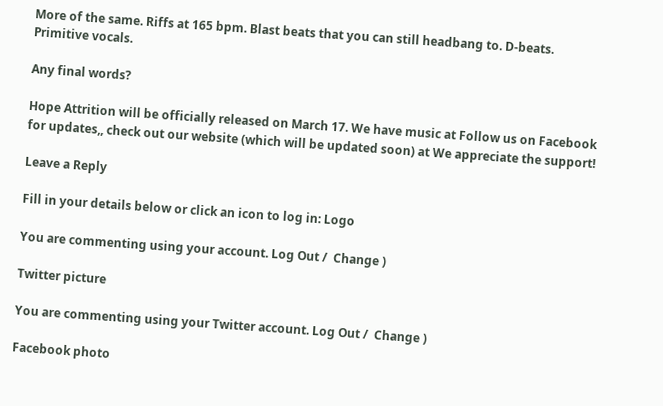More of the same. Riffs at 165 bpm. Blast beats that you can still headbang to. D-beats. Primitive vocals.

Any final words?

Hope Attrition will be officially released on March 17. We have music at Follow us on Facebook for updates,, check out our website (which will be updated soon) at We appreciate the support!

Leave a Reply

Fill in your details below or click an icon to log in: Logo

You are commenting using your account. Log Out /  Change )

Twitter picture

You are commenting using your Twitter account. Log Out /  Change )

Facebook photo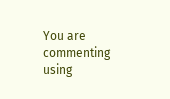You are commenting using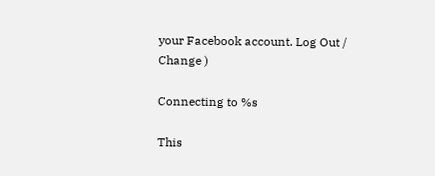your Facebook account. Log Out /  Change )

Connecting to %s

This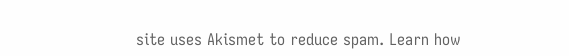site uses Akismet to reduce spam. Learn how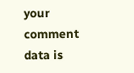your comment data is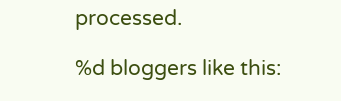processed.

%d bloggers like this: